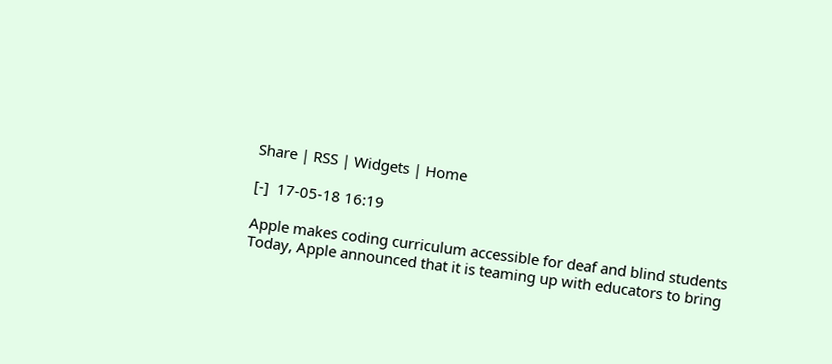Share | RSS | Widgets | Home

[-]  17-05-18 16:19

Apple makes coding curriculum accessible for deaf and blind students
Today, Apple announced that it is teaming up with educators to bring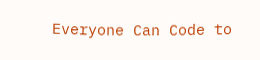Everyone Can Code to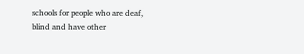schools for people who are deaf, blind and have other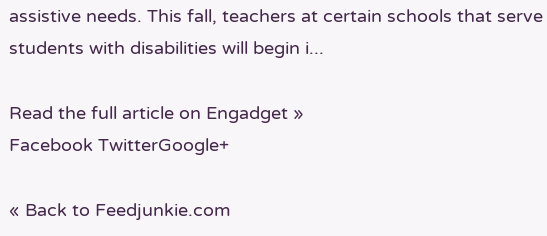assistive needs. This fall, teachers at certain schools that serve students with disabilities will begin i...

Read the full article on Engadget »
Facebook TwitterGoogle+

« Back to Feedjunkie.com